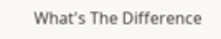What's The Difference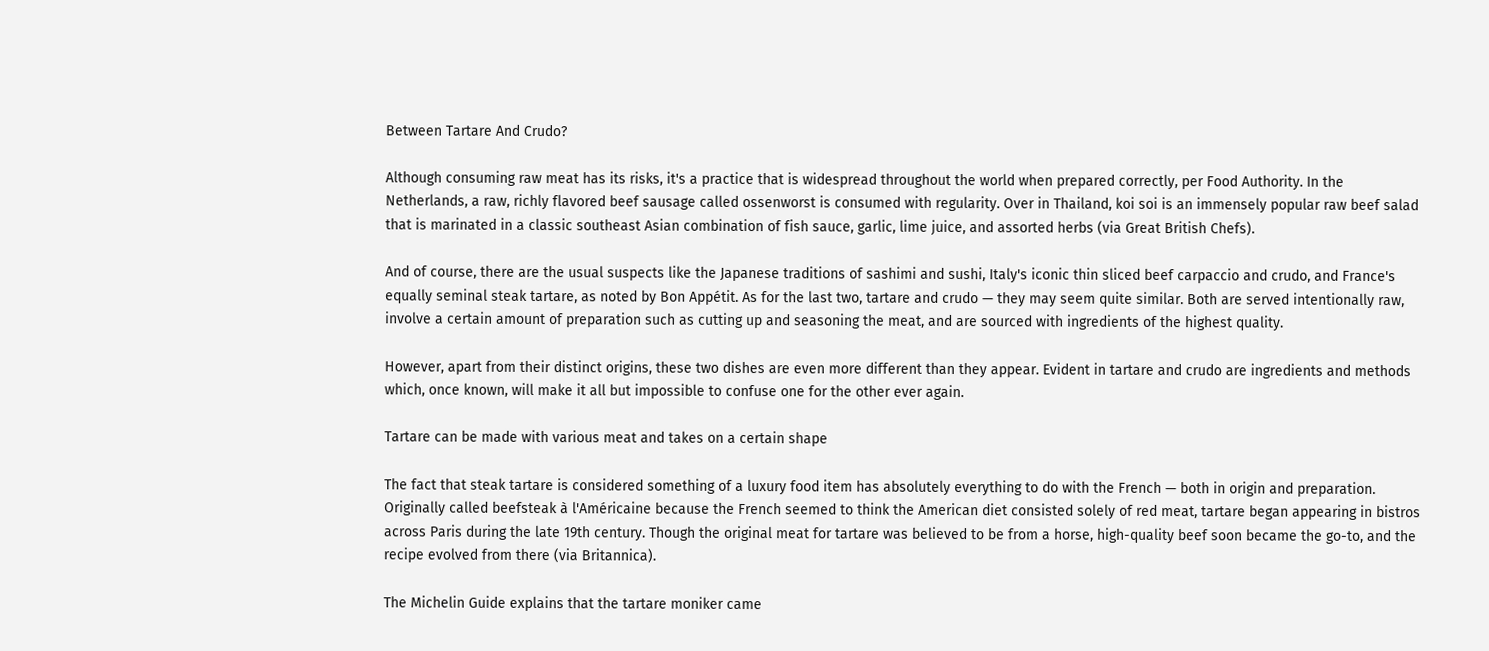Between Tartare And Crudo?

Although consuming raw meat has its risks, it's a practice that is widespread throughout the world when prepared correctly, per Food Authority. In the Netherlands, a raw, richly flavored beef sausage called ossenworst is consumed with regularity. Over in Thailand, koi soi is an immensely popular raw beef salad that is marinated in a classic southeast Asian combination of fish sauce, garlic, lime juice, and assorted herbs (via Great British Chefs).

And of course, there are the usual suspects like the Japanese traditions of sashimi and sushi, Italy's iconic thin sliced beef carpaccio and crudo, and France's equally seminal steak tartare, as noted by Bon Appétit. As for the last two, tartare and crudo — they may seem quite similar. Both are served intentionally raw, involve a certain amount of preparation such as cutting up and seasoning the meat, and are sourced with ingredients of the highest quality.

However, apart from their distinct origins, these two dishes are even more different than they appear. Evident in tartare and crudo are ingredients and methods which, once known, will make it all but impossible to confuse one for the other ever again.

Tartare can be made with various meat and takes on a certain shape

The fact that steak tartare is considered something of a luxury food item has absolutely everything to do with the French — both in origin and preparation. Originally called beefsteak à l'Américaine because the French seemed to think the American diet consisted solely of red meat, tartare began appearing in bistros across Paris during the late 19th century. Though the original meat for tartare was believed to be from a horse, high-quality beef soon became the go-to, and the recipe evolved from there (via Britannica).

The Michelin Guide explains that the tartare moniker came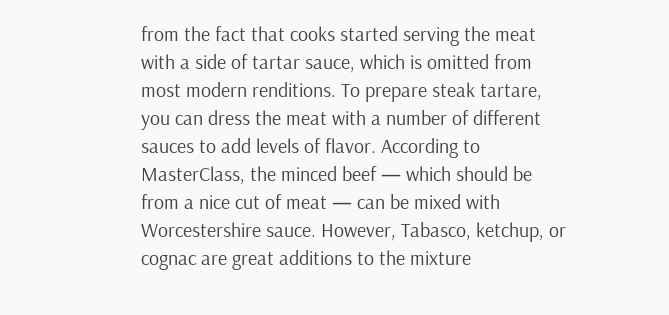from the fact that cooks started serving the meat with a side of tartar sauce, which is omitted from most modern renditions. To prepare steak tartare, you can dress the meat with a number of different sauces to add levels of flavor. According to MasterClass, the minced beef — which should be from a nice cut of meat — can be mixed with Worcestershire sauce. However, Tabasco, ketchup, or cognac are great additions to the mixture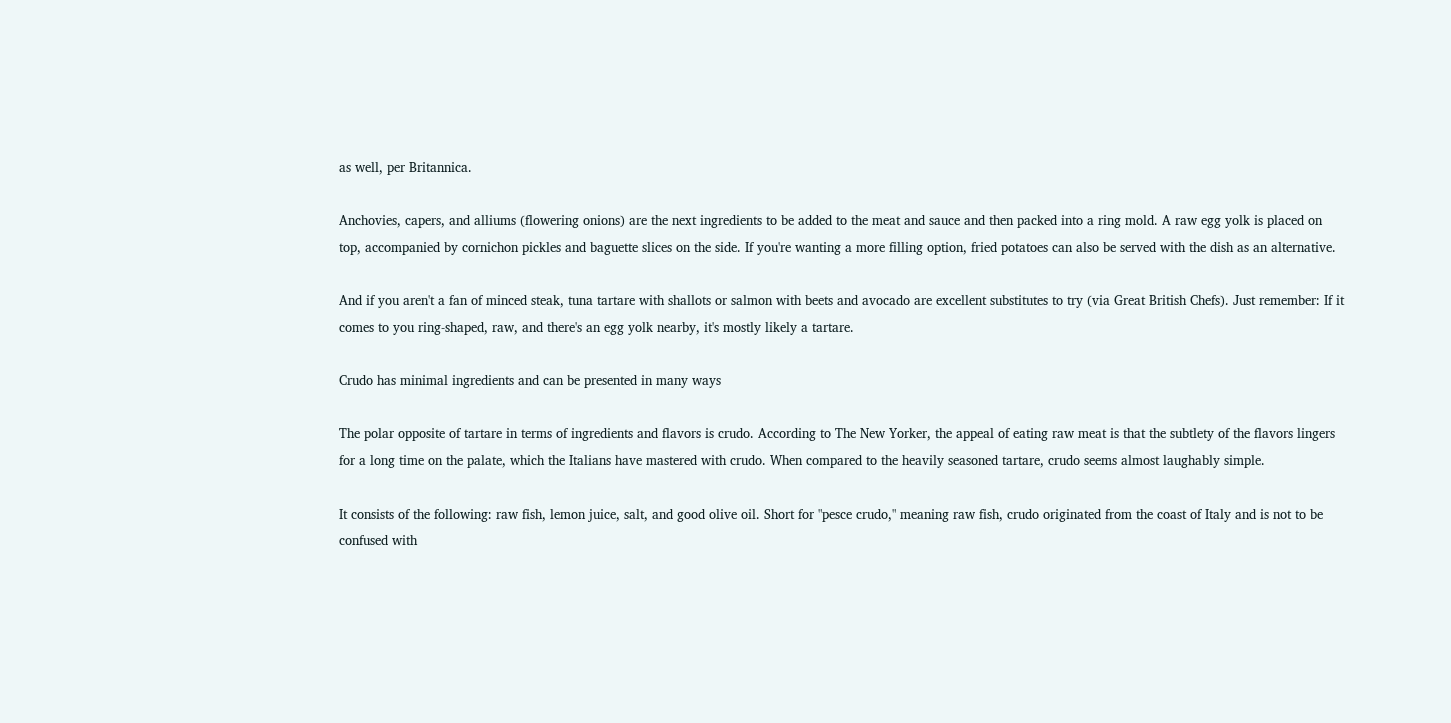as well, per Britannica.

Anchovies, capers, and alliums (flowering onions) are the next ingredients to be added to the meat and sauce and then packed into a ring mold. A raw egg yolk is placed on top, accompanied by cornichon pickles and baguette slices on the side. If you're wanting a more filling option, fried potatoes can also be served with the dish as an alternative.

And if you aren't a fan of minced steak, tuna tartare with shallots or salmon with beets and avocado are excellent substitutes to try (via Great British Chefs). Just remember: If it comes to you ring-shaped, raw, and there's an egg yolk nearby, it's mostly likely a tartare.

Crudo has minimal ingredients and can be presented in many ways

The polar opposite of tartare in terms of ingredients and flavors is crudo. According to The New Yorker, the appeal of eating raw meat is that the subtlety of the flavors lingers for a long time on the palate, which the Italians have mastered with crudo. When compared to the heavily seasoned tartare, crudo seems almost laughably simple.

It consists of the following: raw fish, lemon juice, salt, and good olive oil. Short for "pesce crudo," meaning raw fish, crudo originated from the coast of Italy and is not to be confused with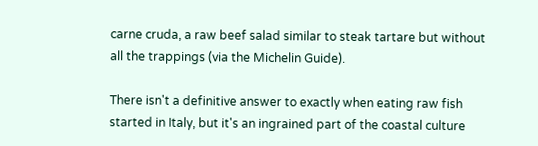carne cruda, a raw beef salad similar to steak tartare but without all the trappings (via the Michelin Guide).

There isn't a definitive answer to exactly when eating raw fish started in Italy, but it's an ingrained part of the coastal culture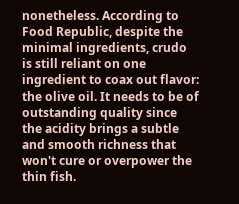nonetheless. According to Food Republic, despite the minimal ingredients, crudo is still reliant on one ingredient to coax out flavor: the olive oil. It needs to be of outstanding quality since the acidity brings a subtle and smooth richness that won't cure or overpower the thin fish.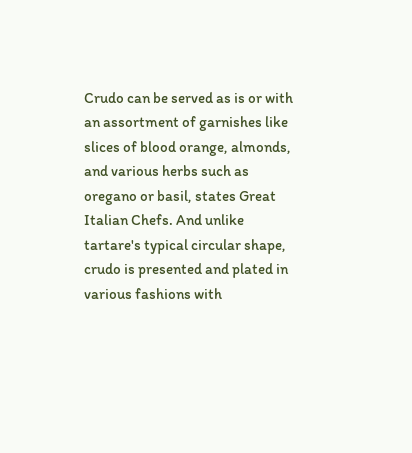Crudo can be served as is or with an assortment of garnishes like slices of blood orange, almonds, and various herbs such as oregano or basil, states Great Italian Chefs. And unlike tartare's typical circular shape, crudo is presented and plated in various fashions with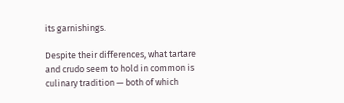its garnishings.

Despite their differences, what tartare and crudo seem to hold in common is culinary tradition — both of which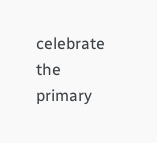celebrate the primary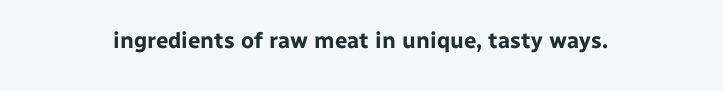ingredients of raw meat in unique, tasty ways.